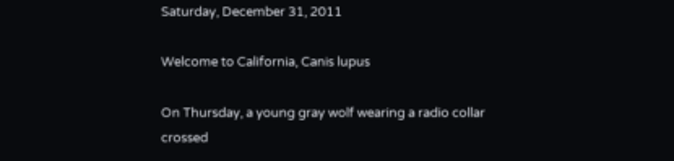Saturday, December 31, 2011

Welcome to California, Canis lupus

On Thursday, a young gray wolf wearing a radio collar crossed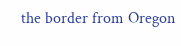the border from Oregon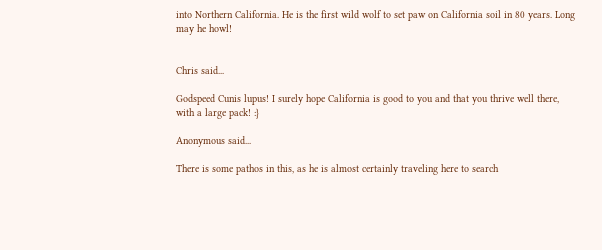into Northern California. He is the first wild wolf to set paw on California soil in 80 years. Long may he howl!


Chris said...

Godspeed Cunis lupus! I surely hope California is good to you and that you thrive well there, with a large pack! :}

Anonymous said...

There is some pathos in this, as he is almost certainly traveling here to search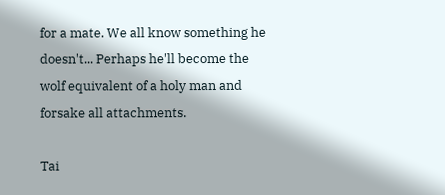for a mate. We all know something he doesn't... Perhaps he'll become the wolf equivalent of a holy man and forsake all attachments.

Tai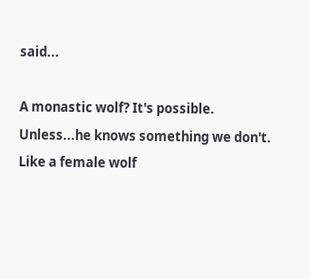said...

A monastic wolf? It's possible. Unless...he knows something we don't. Like a female wolf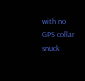with no GPS collar snuck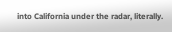into California under the radar, literally.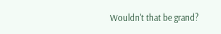Wouldn't that be grand?